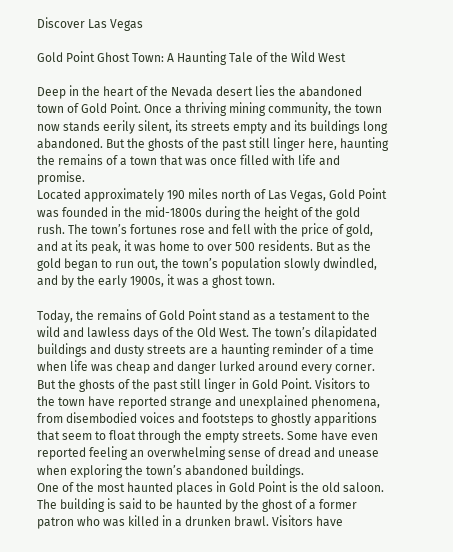Discover Las Vegas

Gold Point Ghost Town: A Haunting Tale of the Wild West

Deep in the heart of the Nevada desert lies the abandoned town of Gold Point. Once a thriving mining community, the town now stands eerily silent, its streets empty and its buildings long abandoned. But the ghosts of the past still linger here, haunting the remains of a town that was once filled with life and promise.
Located approximately 190 miles north of Las Vegas, Gold Point was founded in the mid-1800s during the height of the gold rush. The town’s fortunes rose and fell with the price of gold, and at its peak, it was home to over 500 residents. But as the gold began to run out, the town’s population slowly dwindled, and by the early 1900s, it was a ghost town.

Today, the remains of Gold Point stand as a testament to the wild and lawless days of the Old West. The town’s dilapidated buildings and dusty streets are a haunting reminder of a time when life was cheap and danger lurked around every corner.
But the ghosts of the past still linger in Gold Point. Visitors to the town have reported strange and unexplained phenomena, from disembodied voices and footsteps to ghostly apparitions that seem to float through the empty streets. Some have even reported feeling an overwhelming sense of dread and unease when exploring the town’s abandoned buildings.
One of the most haunted places in Gold Point is the old saloon. The building is said to be haunted by the ghost of a former patron who was killed in a drunken brawl. Visitors have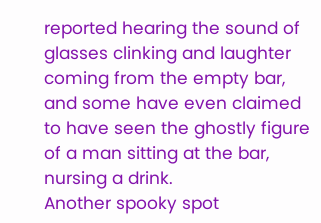reported hearing the sound of glasses clinking and laughter coming from the empty bar, and some have even claimed to have seen the ghostly figure of a man sitting at the bar, nursing a drink.
Another spooky spot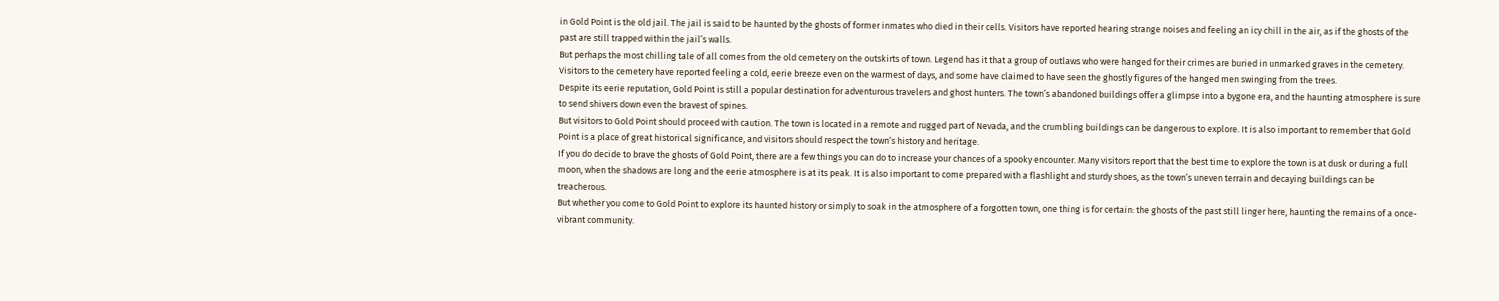in Gold Point is the old jail. The jail is said to be haunted by the ghosts of former inmates who died in their cells. Visitors have reported hearing strange noises and feeling an icy chill in the air, as if the ghosts of the past are still trapped within the jail’s walls.
But perhaps the most chilling tale of all comes from the old cemetery on the outskirts of town. Legend has it that a group of outlaws who were hanged for their crimes are buried in unmarked graves in the cemetery. Visitors to the cemetery have reported feeling a cold, eerie breeze even on the warmest of days, and some have claimed to have seen the ghostly figures of the hanged men swinging from the trees.
Despite its eerie reputation, Gold Point is still a popular destination for adventurous travelers and ghost hunters. The town’s abandoned buildings offer a glimpse into a bygone era, and the haunting atmosphere is sure to send shivers down even the bravest of spines.
But visitors to Gold Point should proceed with caution. The town is located in a remote and rugged part of Nevada, and the crumbling buildings can be dangerous to explore. It is also important to remember that Gold Point is a place of great historical significance, and visitors should respect the town’s history and heritage.
If you do decide to brave the ghosts of Gold Point, there are a few things you can do to increase your chances of a spooky encounter. Many visitors report that the best time to explore the town is at dusk or during a full moon, when the shadows are long and the eerie atmosphere is at its peak. It is also important to come prepared with a flashlight and sturdy shoes, as the town’s uneven terrain and decaying buildings can be treacherous.
But whether you come to Gold Point to explore its haunted history or simply to soak in the atmosphere of a forgotten town, one thing is for certain: the ghosts of the past still linger here, haunting the remains of a once-vibrant community.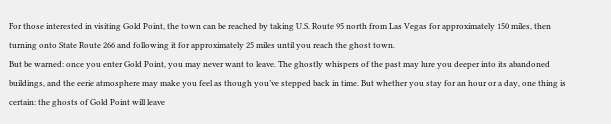For those interested in visiting Gold Point, the town can be reached by taking U.S. Route 95 north from Las Vegas for approximately 150 miles, then turning onto State Route 266 and following it for approximately 25 miles until you reach the ghost town.
But be warned: once you enter Gold Point, you may never want to leave. The ghostly whispers of the past may lure you deeper into its abandoned buildings, and the eerie atmosphere may make you feel as though you’ve stepped back in time. But whether you stay for an hour or a day, one thing is certain: the ghosts of Gold Point will leave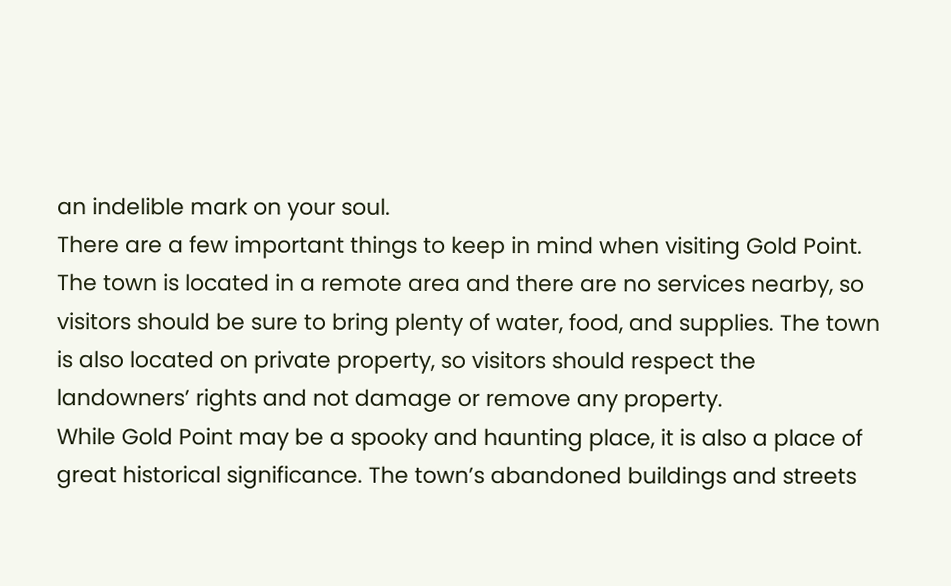an indelible mark on your soul.
There are a few important things to keep in mind when visiting Gold Point. The town is located in a remote area and there are no services nearby, so visitors should be sure to bring plenty of water, food, and supplies. The town is also located on private property, so visitors should respect the landowners’ rights and not damage or remove any property.
While Gold Point may be a spooky and haunting place, it is also a place of great historical significance. The town’s abandoned buildings and streets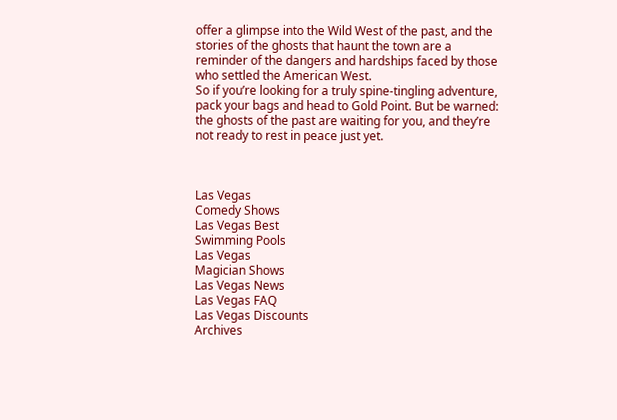offer a glimpse into the Wild West of the past, and the stories of the ghosts that haunt the town are a reminder of the dangers and hardships faced by those who settled the American West.
So if you’re looking for a truly spine-tingling adventure, pack your bags and head to Gold Point. But be warned: the ghosts of the past are waiting for you, and they’re not ready to rest in peace just yet.



Las Vegas
Comedy Shows
Las Vegas Best
Swimming Pools
Las Vegas
Magician Shows
Las Vegas News
Las Vegas FAQ
Las Vegas Discounts
Archives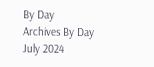By Day
Archives By Day
July 2024